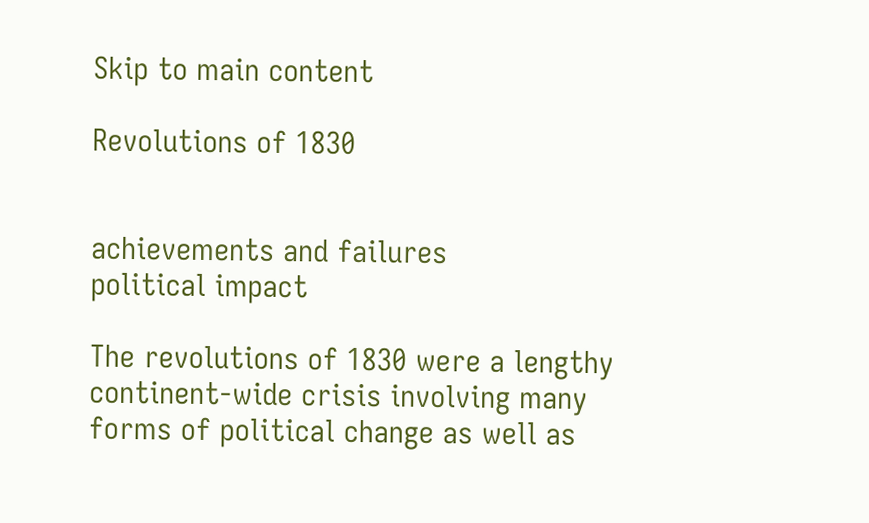Skip to main content

Revolutions of 1830


achievements and failures
political impact

The revolutions of 1830 were a lengthy continent-wide crisis involving many forms of political change as well as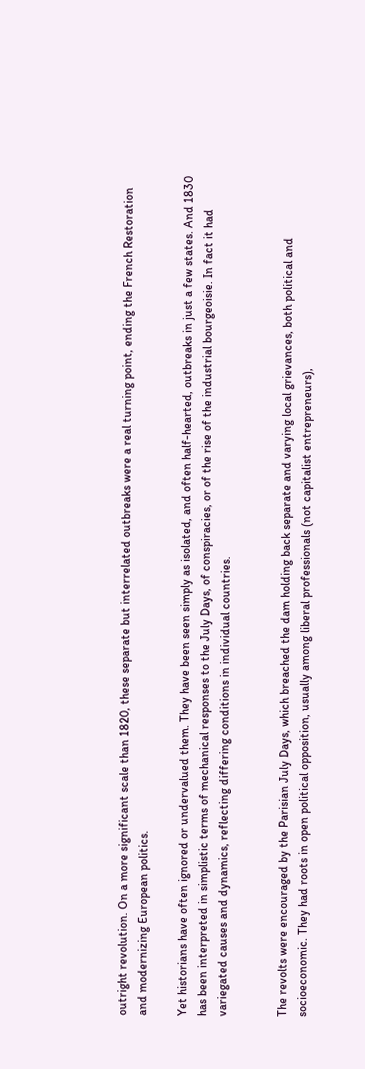outright revolution. On a more significant scale than 1820, these separate but interrelated outbreaks were a real turning point, ending the French Restoration and modernizing European politics.

Yet historians have often ignored or undervalued them. They have been seen simply as isolated, and often half-hearted, outbreaks in just a few states. And 1830 has been interpreted in simplistic terms of mechanical responses to the July Days, of conspiracies, or of the rise of the industrial bourgeoisie. In fact it had variegated causes and dynamics, reflecting differing conditions in individual countries.


The revolts were encouraged by the Parisian July Days, which breached the dam holding back separate and varying local grievances, both political and socioeconomic. They had roots in open political opposition, usually among liberal professionals (not capitalist entrepreneurs),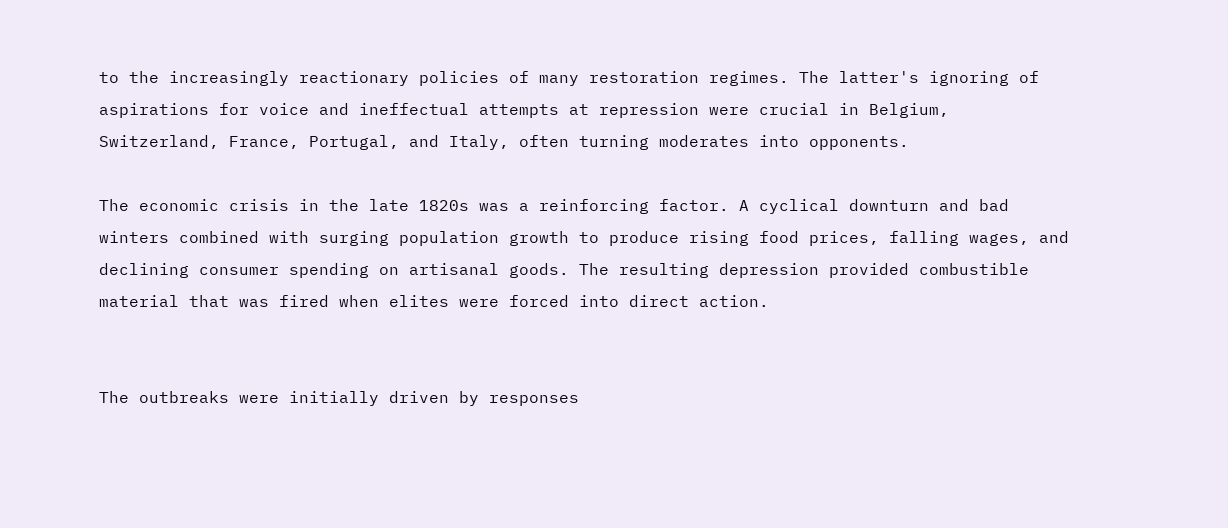to the increasingly reactionary policies of many restoration regimes. The latter's ignoring of aspirations for voice and ineffectual attempts at repression were crucial in Belgium, Switzerland, France, Portugal, and Italy, often turning moderates into opponents.

The economic crisis in the late 1820s was a reinforcing factor. A cyclical downturn and bad winters combined with surging population growth to produce rising food prices, falling wages, and declining consumer spending on artisanal goods. The resulting depression provided combustible material that was fired when elites were forced into direct action.


The outbreaks were initially driven by responses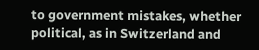to government mistakes, whether political, as in Switzerland and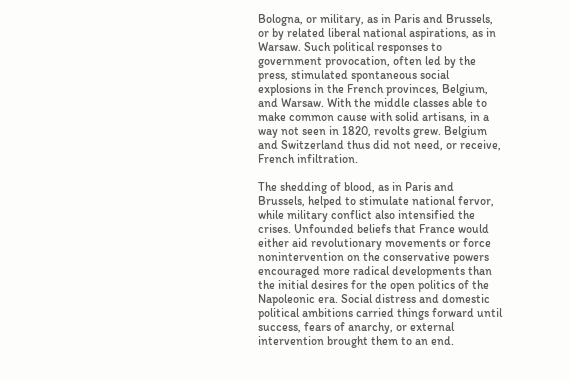Bologna, or military, as in Paris and Brussels, or by related liberal national aspirations, as in Warsaw. Such political responses to government provocation, often led by the press, stimulated spontaneous social explosions in the French provinces, Belgium, and Warsaw. With the middle classes able to make common cause with solid artisans, in a way not seen in 1820, revolts grew. Belgium and Switzerland thus did not need, or receive, French infiltration.

The shedding of blood, as in Paris and Brussels, helped to stimulate national fervor, while military conflict also intensified the crises. Unfounded beliefs that France would either aid revolutionary movements or force nonintervention on the conservative powers encouraged more radical developments than the initial desires for the open politics of the Napoleonic era. Social distress and domestic political ambitions carried things forward until success, fears of anarchy, or external intervention brought them to an end.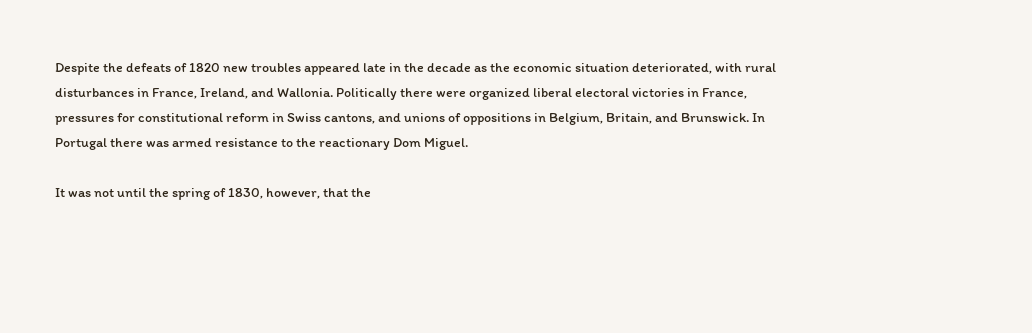Despite the defeats of 1820 new troubles appeared late in the decade as the economic situation deteriorated, with rural disturbances in France, Ireland, and Wallonia. Politically there were organized liberal electoral victories in France, pressures for constitutional reform in Swiss cantons, and unions of oppositions in Belgium, Britain, and Brunswick. In Portugal there was armed resistance to the reactionary Dom Miguel.

It was not until the spring of 1830, however, that the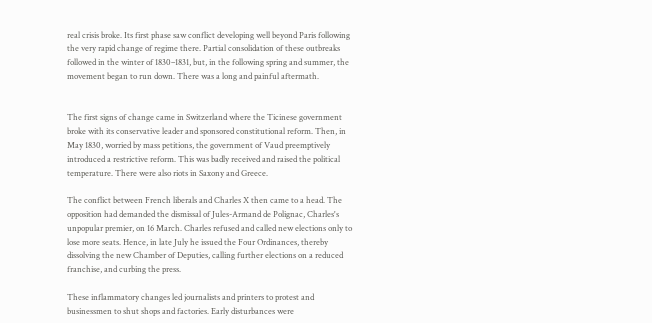real crisis broke. Its first phase saw conflict developing well beyond Paris following the very rapid change of regime there. Partial consolidation of these outbreaks followed in the winter of 1830–1831, but, in the following spring and summer, the movement began to run down. There was a long and painful aftermath.


The first signs of change came in Switzerland where the Ticinese government broke with its conservative leader and sponsored constitutional reform. Then, in May 1830, worried by mass petitions, the government of Vaud preemptively introduced a restrictive reform. This was badly received and raised the political temperature. There were also riots in Saxony and Greece.

The conflict between French liberals and Charles X then came to a head. The opposition had demanded the dismissal of Jules-Armand de Polignac, Charles's unpopular premier, on 16 March. Charles refused and called new elections only to lose more seats. Hence, in late July he issued the Four Ordinances, thereby dissolving the new Chamber of Deputies, calling further elections on a reduced franchise, and curbing the press.

These inflammatory changes led journalists and printers to protest and businessmen to shut shops and factories. Early disturbances were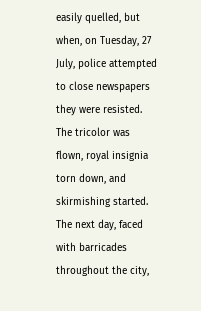easily quelled, but when, on Tuesday, 27 July, police attempted to close newspapers they were resisted. The tricolor was flown, royal insignia torn down, and skirmishing started. The next day, faced with barricades throughout the city,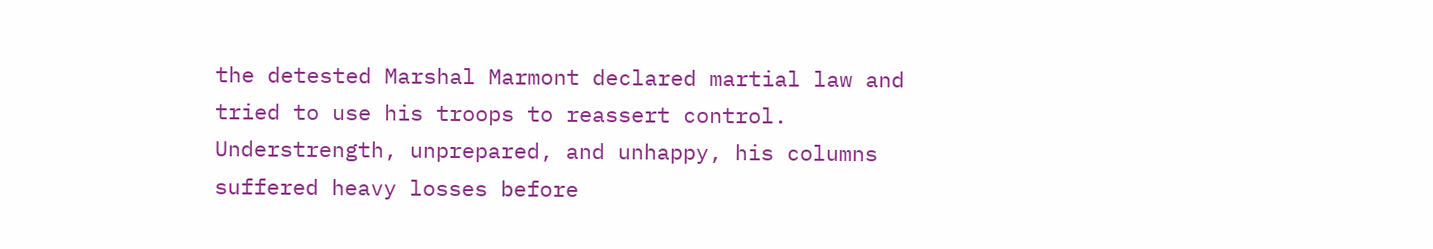the detested Marshal Marmont declared martial law and tried to use his troops to reassert control. Understrength, unprepared, and unhappy, his columns suffered heavy losses before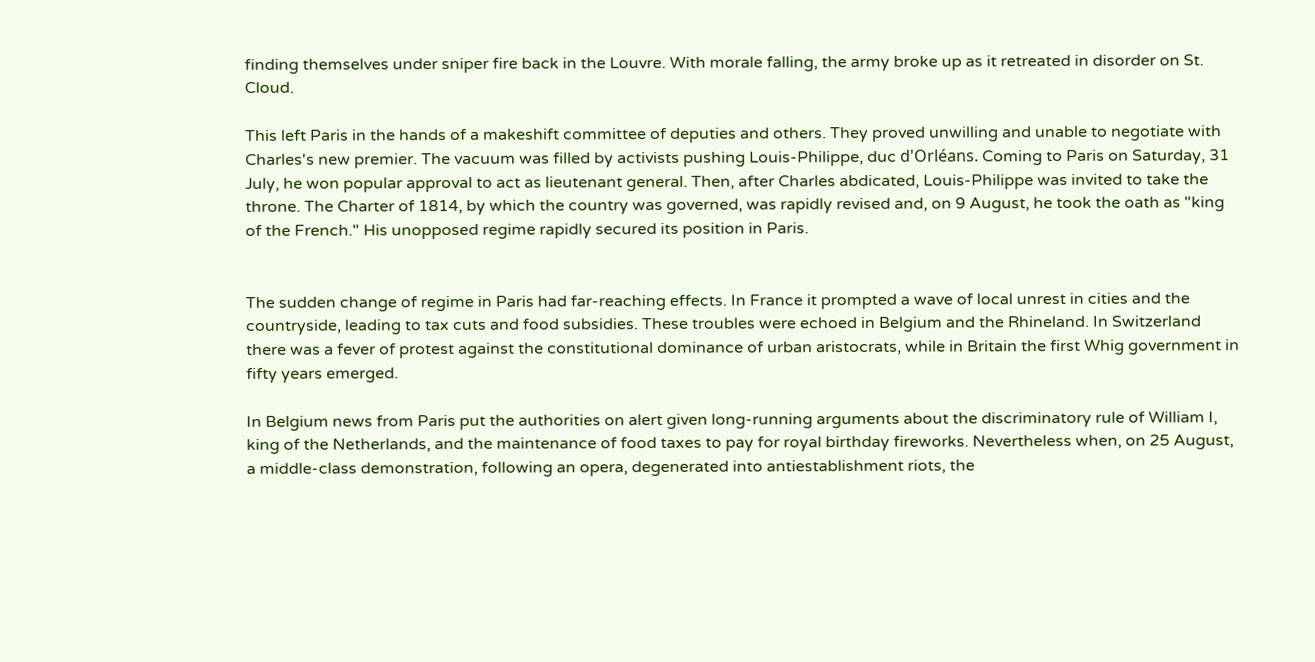finding themselves under sniper fire back in the Louvre. With morale falling, the army broke up as it retreated in disorder on St. Cloud.

This left Paris in the hands of a makeshift committee of deputies and others. They proved unwilling and unable to negotiate with Charles's new premier. The vacuum was filled by activists pushing Louis-Philippe, duc d'Orléans. Coming to Paris on Saturday, 31 July, he won popular approval to act as lieutenant general. Then, after Charles abdicated, Louis-Philippe was invited to take the throne. The Charter of 1814, by which the country was governed, was rapidly revised and, on 9 August, he took the oath as "king of the French." His unopposed regime rapidly secured its position in Paris.


The sudden change of regime in Paris had far-reaching effects. In France it prompted a wave of local unrest in cities and the countryside, leading to tax cuts and food subsidies. These troubles were echoed in Belgium and the Rhineland. In Switzerland there was a fever of protest against the constitutional dominance of urban aristocrats, while in Britain the first Whig government in fifty years emerged.

In Belgium news from Paris put the authorities on alert given long-running arguments about the discriminatory rule of William I, king of the Netherlands, and the maintenance of food taxes to pay for royal birthday fireworks. Nevertheless when, on 25 August, a middle-class demonstration, following an opera, degenerated into antiestablishment riots, the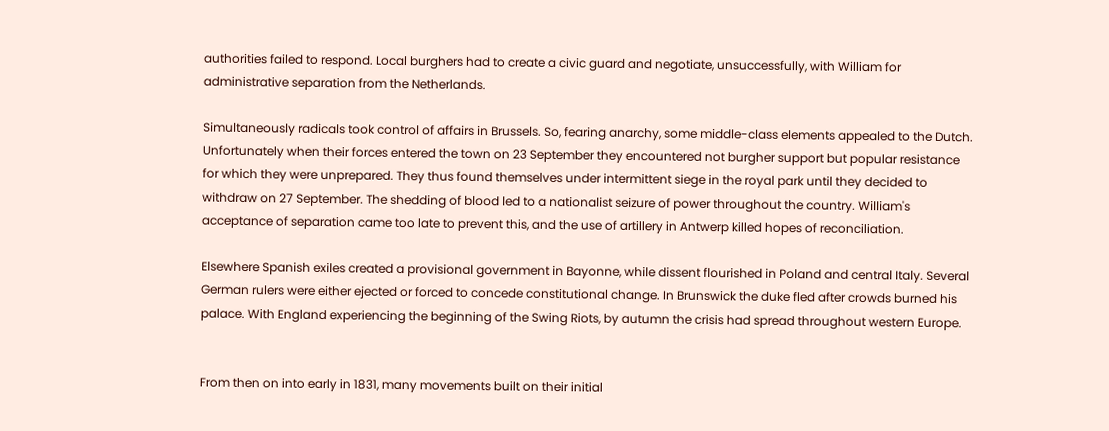authorities failed to respond. Local burghers had to create a civic guard and negotiate, unsuccessfully, with William for administrative separation from the Netherlands.

Simultaneously radicals took control of affairs in Brussels. So, fearing anarchy, some middle-class elements appealed to the Dutch. Unfortunately when their forces entered the town on 23 September they encountered not burgher support but popular resistance for which they were unprepared. They thus found themselves under intermittent siege in the royal park until they decided to withdraw on 27 September. The shedding of blood led to a nationalist seizure of power throughout the country. William's acceptance of separation came too late to prevent this, and the use of artillery in Antwerp killed hopes of reconciliation.

Elsewhere Spanish exiles created a provisional government in Bayonne, while dissent flourished in Poland and central Italy. Several German rulers were either ejected or forced to concede constitutional change. In Brunswick the duke fled after crowds burned his palace. With England experiencing the beginning of the Swing Riots, by autumn the crisis had spread throughout western Europe.


From then on into early in 1831, many movements built on their initial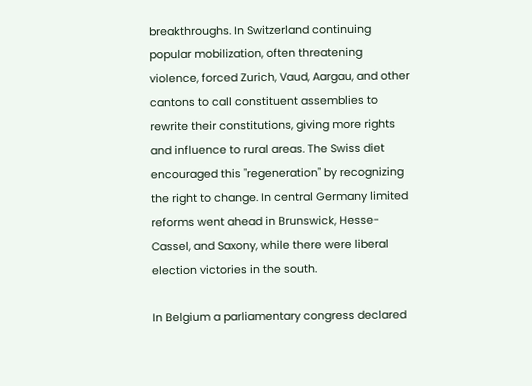breakthroughs. In Switzerland continuing popular mobilization, often threatening violence, forced Zurich, Vaud, Aargau, and other cantons to call constituent assemblies to rewrite their constitutions, giving more rights and influence to rural areas. The Swiss diet encouraged this "regeneration" by recognizing the right to change. In central Germany limited reforms went ahead in Brunswick, Hesse-Cassel, and Saxony, while there were liberal election victories in the south.

In Belgium a parliamentary congress declared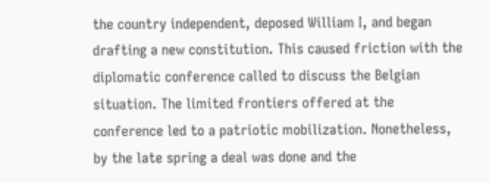the country independent, deposed William I, and began drafting a new constitution. This caused friction with the diplomatic conference called to discuss the Belgian situation. The limited frontiers offered at the conference led to a patriotic mobilization. Nonetheless, by the late spring a deal was done and the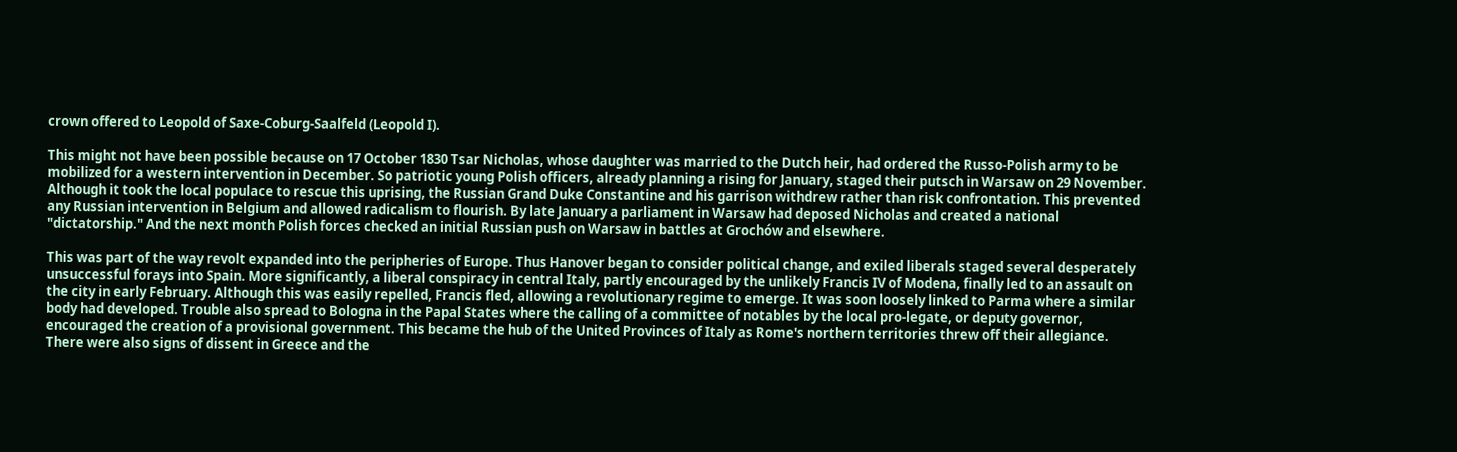crown offered to Leopold of Saxe-Coburg-Saalfeld (Leopold I).

This might not have been possible because on 17 October 1830 Tsar Nicholas, whose daughter was married to the Dutch heir, had ordered the Russo-Polish army to be mobilized for a western intervention in December. So patriotic young Polish officers, already planning a rising for January, staged their putsch in Warsaw on 29 November. Although it took the local populace to rescue this uprising, the Russian Grand Duke Constantine and his garrison withdrew rather than risk confrontation. This prevented any Russian intervention in Belgium and allowed radicalism to flourish. By late January a parliament in Warsaw had deposed Nicholas and created a national "dictatorship." And the next month Polish forces checked an initial Russian push on Warsaw in battles at Grochów and elsewhere.

This was part of the way revolt expanded into the peripheries of Europe. Thus Hanover began to consider political change, and exiled liberals staged several desperately unsuccessful forays into Spain. More significantly, a liberal conspiracy in central Italy, partly encouraged by the unlikely Francis IV of Modena, finally led to an assault on the city in early February. Although this was easily repelled, Francis fled, allowing a revolutionary regime to emerge. It was soon loosely linked to Parma where a similar body had developed. Trouble also spread to Bologna in the Papal States where the calling of a committee of notables by the local pro-legate, or deputy governor, encouraged the creation of a provisional government. This became the hub of the United Provinces of Italy as Rome's northern territories threw off their allegiance. There were also signs of dissent in Greece and the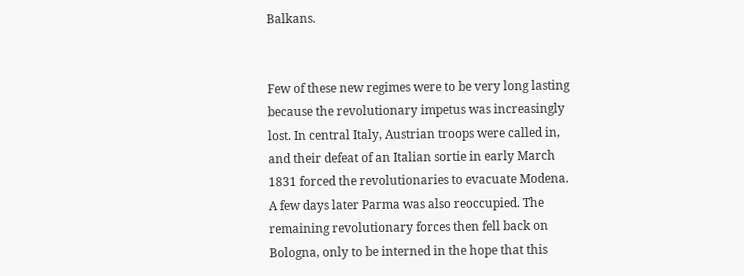Balkans.


Few of these new regimes were to be very long lasting because the revolutionary impetus was increasingly lost. In central Italy, Austrian troops were called in, and their defeat of an Italian sortie in early March 1831 forced the revolutionaries to evacuate Modena. A few days later Parma was also reoccupied. The remaining revolutionary forces then fell back on Bologna, only to be interned in the hope that this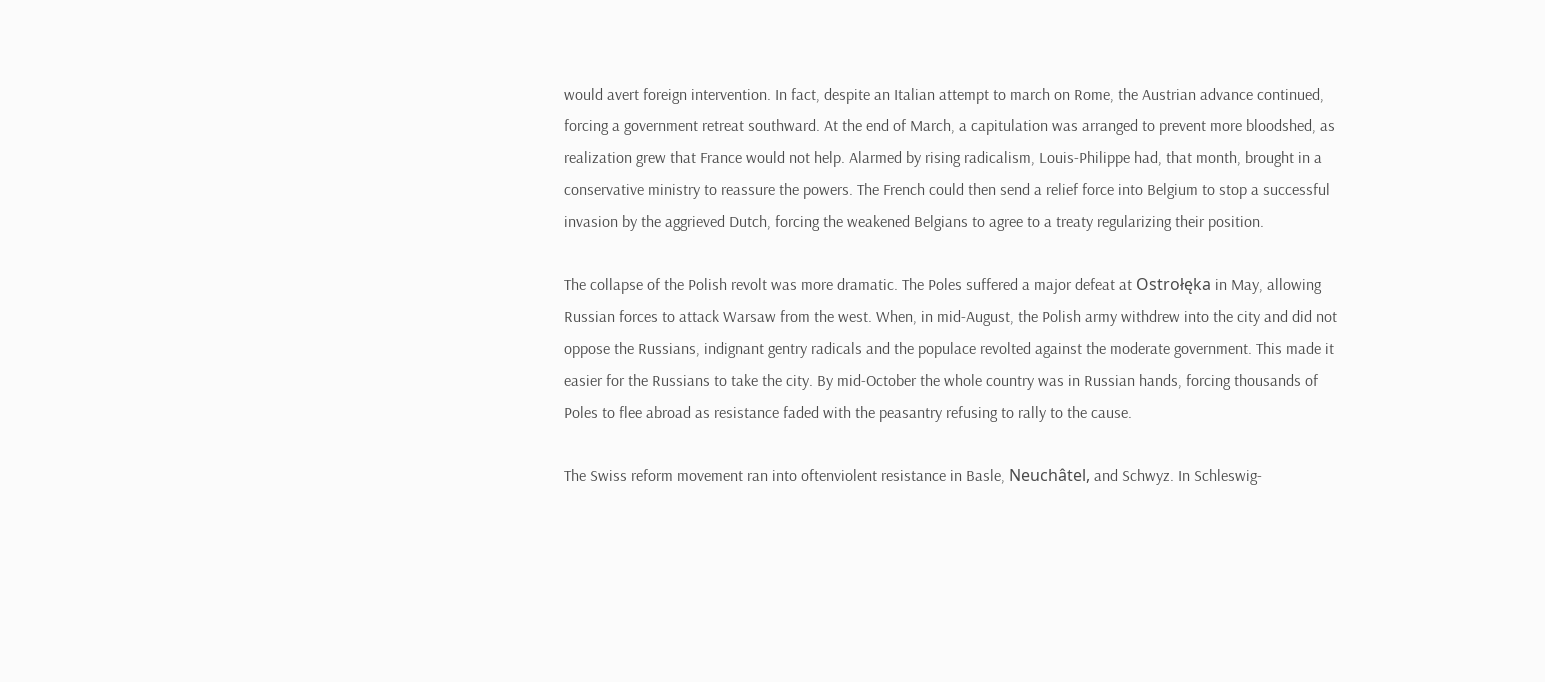would avert foreign intervention. In fact, despite an Italian attempt to march on Rome, the Austrian advance continued, forcing a government retreat southward. At the end of March, a capitulation was arranged to prevent more bloodshed, as realization grew that France would not help. Alarmed by rising radicalism, Louis-Philippe had, that month, brought in a conservative ministry to reassure the powers. The French could then send a relief force into Belgium to stop a successful invasion by the aggrieved Dutch, forcing the weakened Belgians to agree to a treaty regularizing their position.

The collapse of the Polish revolt was more dramatic. The Poles suffered a major defeat at Ostrołęka in May, allowing Russian forces to attack Warsaw from the west. When, in mid-August, the Polish army withdrew into the city and did not oppose the Russians, indignant gentry radicals and the populace revolted against the moderate government. This made it easier for the Russians to take the city. By mid-October the whole country was in Russian hands, forcing thousands of Poles to flee abroad as resistance faded with the peasantry refusing to rally to the cause.

The Swiss reform movement ran into oftenviolent resistance in Basle, Neuchâtel, and Schwyz. In Schleswig-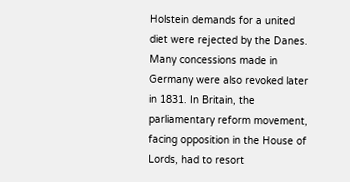Holstein demands for a united diet were rejected by the Danes. Many concessions made in Germany were also revoked later in 1831. In Britain, the parliamentary reform movement, facing opposition in the House of Lords, had to resort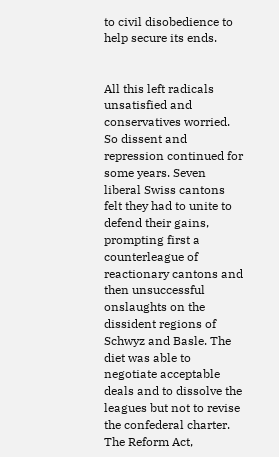to civil disobedience to help secure its ends.


All this left radicals unsatisfied and conservatives worried. So dissent and repression continued for some years. Seven liberal Swiss cantons felt they had to unite to defend their gains, prompting first a counterleague of reactionary cantons and then unsuccessful onslaughts on the dissident regions of Schwyz and Basle. The diet was able to negotiate acceptable deals and to dissolve the leagues but not to revise the confederal charter. The Reform Act,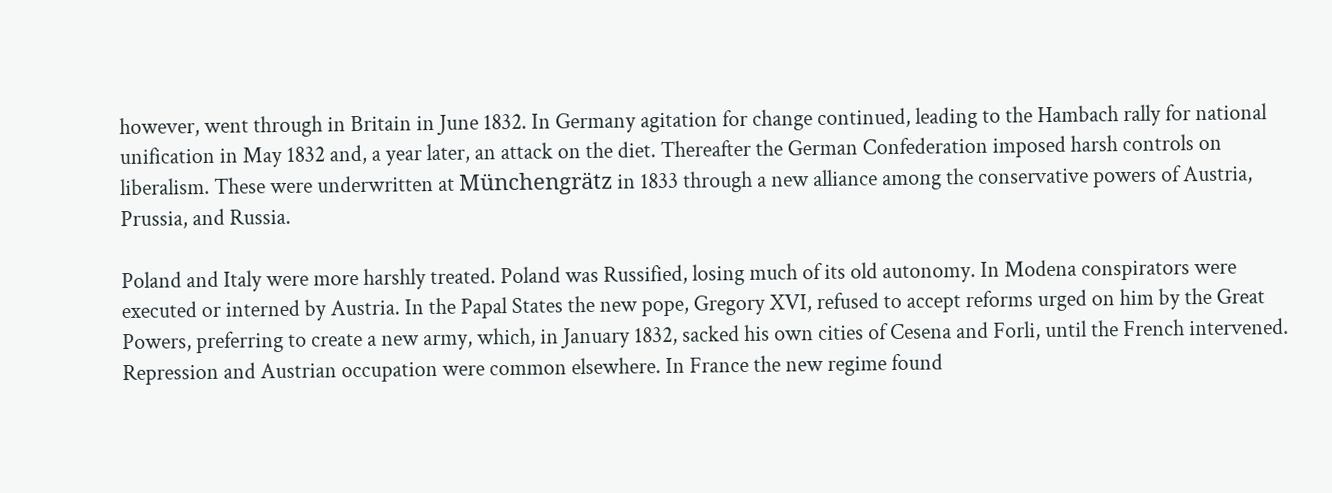however, went through in Britain in June 1832. In Germany agitation for change continued, leading to the Hambach rally for national unification in May 1832 and, a year later, an attack on the diet. Thereafter the German Confederation imposed harsh controls on liberalism. These were underwritten at Münchengrätz in 1833 through a new alliance among the conservative powers of Austria, Prussia, and Russia.

Poland and Italy were more harshly treated. Poland was Russified, losing much of its old autonomy. In Modena conspirators were executed or interned by Austria. In the Papal States the new pope, Gregory XVI, refused to accept reforms urged on him by the Great Powers, preferring to create a new army, which, in January 1832, sacked his own cities of Cesena and Forli, until the French intervened. Repression and Austrian occupation were common elsewhere. In France the new regime found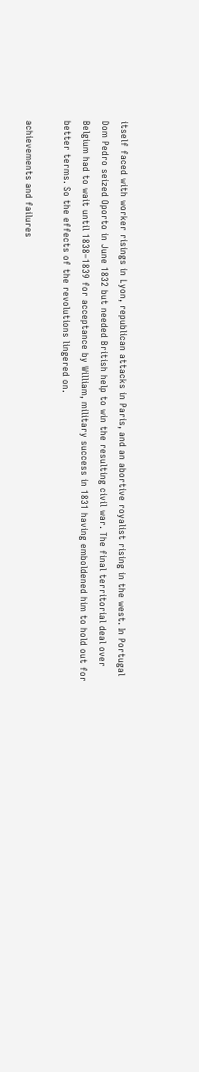itself faced with worker risings in Lyon, republican attacks in Paris, and an abortive royalist rising in the west. In Portugal Dom Pedro seized Oporto in June 1832 but needed British help to win the resulting civil war. The final territorial deal over Belgium had to wait until 1838–1839 for acceptance by William, military success in 1831 having emboldened him to hold out for better terms. So the effects of the revolutions lingered on.

achievements and failures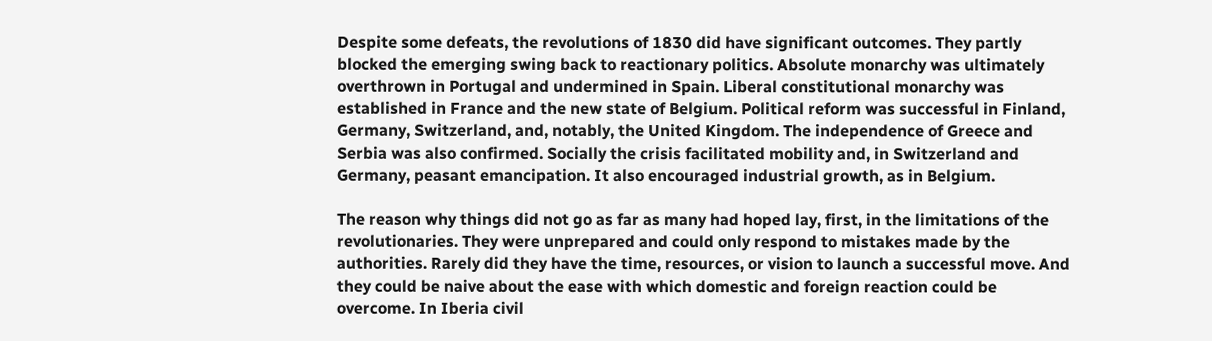Despite some defeats, the revolutions of 1830 did have significant outcomes. They partly blocked the emerging swing back to reactionary politics. Absolute monarchy was ultimately overthrown in Portugal and undermined in Spain. Liberal constitutional monarchy was established in France and the new state of Belgium. Political reform was successful in Finland, Germany, Switzerland, and, notably, the United Kingdom. The independence of Greece and Serbia was also confirmed. Socially the crisis facilitated mobility and, in Switzerland and Germany, peasant emancipation. It also encouraged industrial growth, as in Belgium.

The reason why things did not go as far as many had hoped lay, first, in the limitations of the revolutionaries. They were unprepared and could only respond to mistakes made by the authorities. Rarely did they have the time, resources, or vision to launch a successful move. And they could be naive about the ease with which domestic and foreign reaction could be overcome. In Iberia civil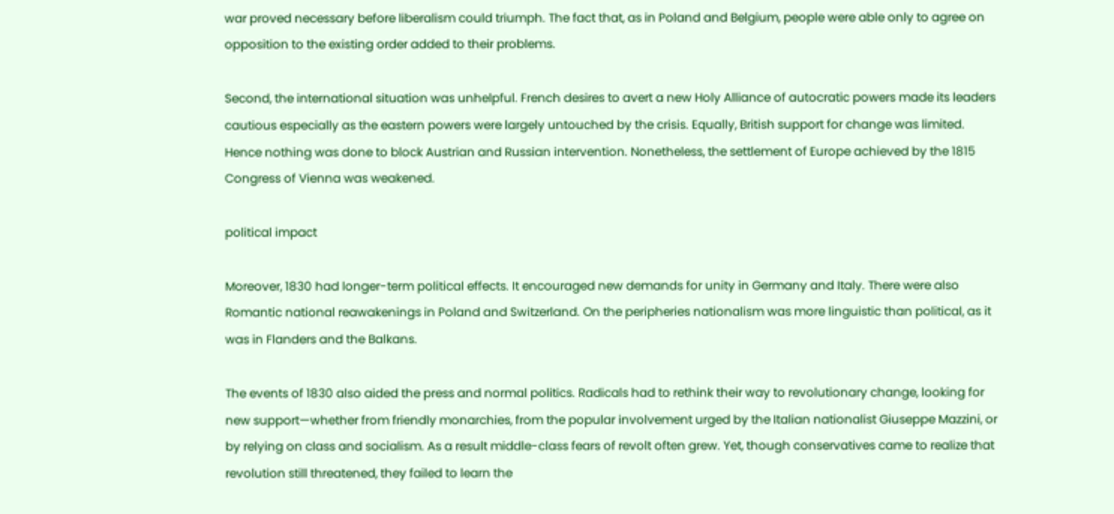war proved necessary before liberalism could triumph. The fact that, as in Poland and Belgium, people were able only to agree on opposition to the existing order added to their problems.

Second, the international situation was unhelpful. French desires to avert a new Holy Alliance of autocratic powers made its leaders cautious especially as the eastern powers were largely untouched by the crisis. Equally, British support for change was limited. Hence nothing was done to block Austrian and Russian intervention. Nonetheless, the settlement of Europe achieved by the 1815 Congress of Vienna was weakened.

political impact

Moreover, 1830 had longer-term political effects. It encouraged new demands for unity in Germany and Italy. There were also Romantic national reawakenings in Poland and Switzerland. On the peripheries nationalism was more linguistic than political, as it was in Flanders and the Balkans.

The events of 1830 also aided the press and normal politics. Radicals had to rethink their way to revolutionary change, looking for new support—whether from friendly monarchies, from the popular involvement urged by the Italian nationalist Giuseppe Mazzini, or by relying on class and socialism. As a result middle-class fears of revolt often grew. Yet, though conservatives came to realize that revolution still threatened, they failed to learn the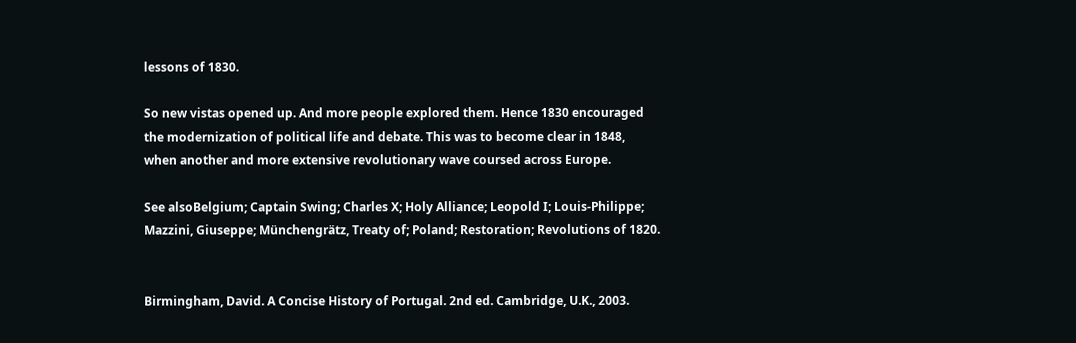lessons of 1830.

So new vistas opened up. And more people explored them. Hence 1830 encouraged the modernization of political life and debate. This was to become clear in 1848, when another and more extensive revolutionary wave coursed across Europe.

See alsoBelgium; Captain Swing; Charles X; Holy Alliance; Leopold I; Louis-Philippe; Mazzini, Giuseppe; Münchengrätz, Treaty of; Poland; Restoration; Revolutions of 1820.


Birmingham, David. A Concise History of Portugal. 2nd ed. Cambridge, U.K., 2003.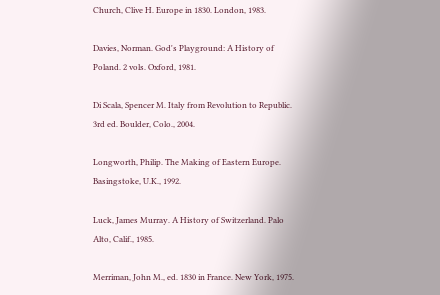Church, Clive H. Europe in 1830. London, 1983.

Davies, Norman. God's Playground: A History of Poland. 2 vols. Oxford, 1981.

Di Scala, Spencer M. Italy from Revolution to Republic. 3rd ed. Boulder, Colo., 2004.

Longworth, Philip. The Making of Eastern Europe. Basingstoke, U.K., 1992.

Luck, James Murray. A History of Switzerland. Palo Alto, Calif., 1985.

Merriman, John M., ed. 1830 in France. New York, 1975.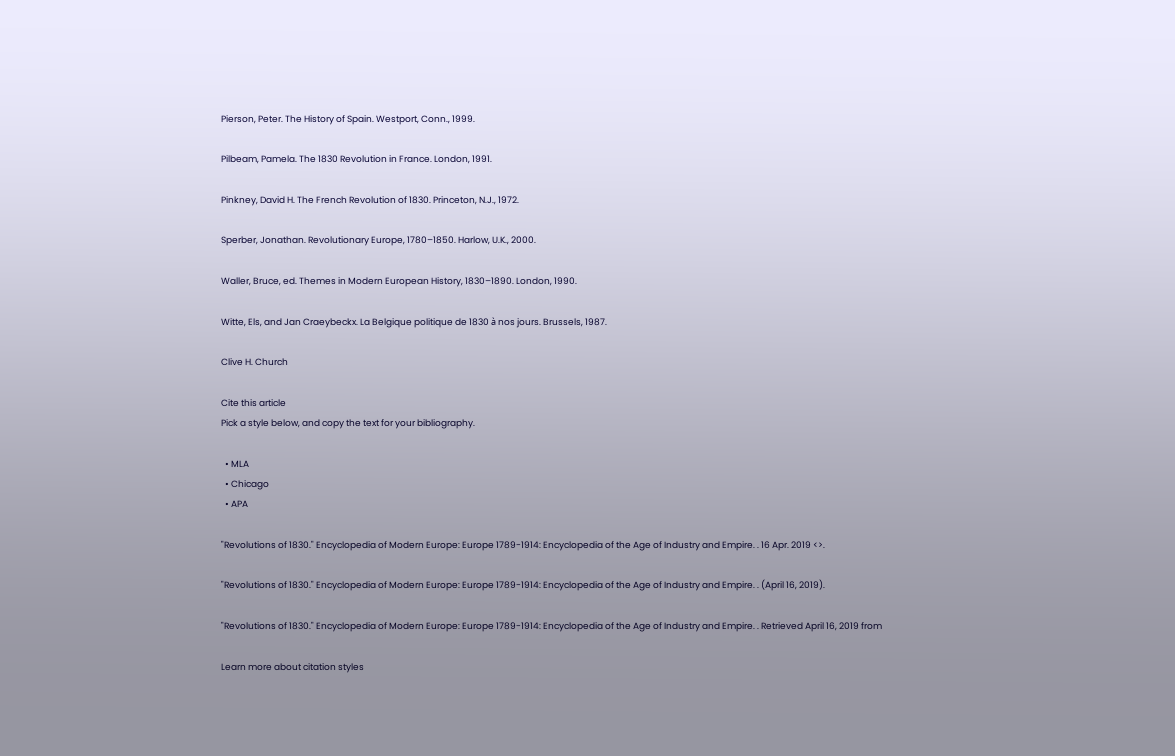Pierson, Peter. The History of Spain. Westport, Conn., 1999.

Pilbeam, Pamela. The 1830 Revolution in France. London, 1991.

Pinkney, David H. The French Revolution of 1830. Princeton, N.J., 1972.

Sperber, Jonathan. Revolutionary Europe, 1780–1850. Harlow, U.K., 2000.

Waller, Bruce, ed. Themes in Modern European History, 1830–1890. London, 1990.

Witte, Els, and Jan Craeybeckx. La Belgique politique de 1830 à nos jours. Brussels, 1987.

Clive H. Church

Cite this article
Pick a style below, and copy the text for your bibliography.

  • MLA
  • Chicago
  • APA

"Revolutions of 1830." Encyclopedia of Modern Europe: Europe 1789-1914: Encyclopedia of the Age of Industry and Empire. . 16 Apr. 2019 <>.

"Revolutions of 1830." Encyclopedia of Modern Europe: Europe 1789-1914: Encyclopedia of the Age of Industry and Empire. . (April 16, 2019).

"Revolutions of 1830." Encyclopedia of Modern Europe: Europe 1789-1914: Encyclopedia of the Age of Industry and Empire. . Retrieved April 16, 2019 from

Learn more about citation styles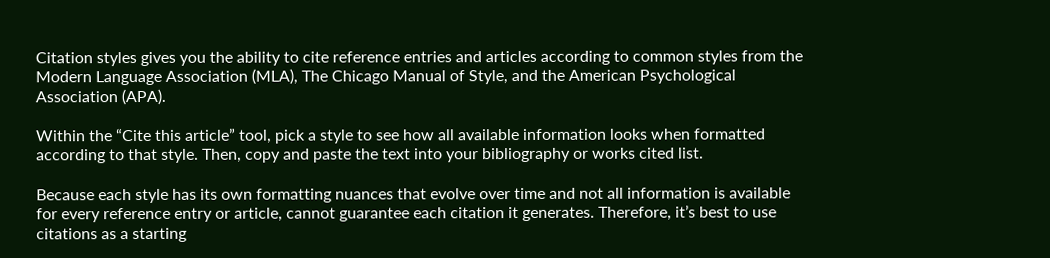Citation styles gives you the ability to cite reference entries and articles according to common styles from the Modern Language Association (MLA), The Chicago Manual of Style, and the American Psychological Association (APA).

Within the “Cite this article” tool, pick a style to see how all available information looks when formatted according to that style. Then, copy and paste the text into your bibliography or works cited list.

Because each style has its own formatting nuances that evolve over time and not all information is available for every reference entry or article, cannot guarantee each citation it generates. Therefore, it’s best to use citations as a starting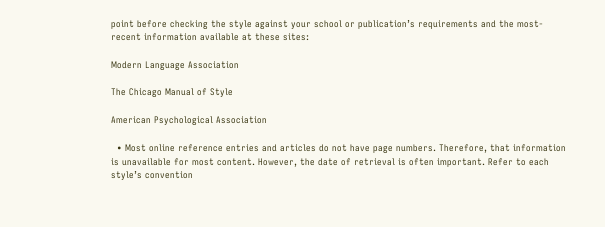point before checking the style against your school or publication’s requirements and the most-recent information available at these sites:

Modern Language Association

The Chicago Manual of Style

American Psychological Association

  • Most online reference entries and articles do not have page numbers. Therefore, that information is unavailable for most content. However, the date of retrieval is often important. Refer to each style’s convention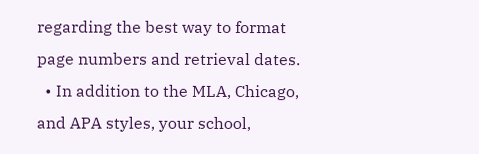regarding the best way to format page numbers and retrieval dates.
  • In addition to the MLA, Chicago, and APA styles, your school,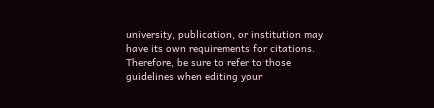university, publication, or institution may have its own requirements for citations. Therefore, be sure to refer to those guidelines when editing your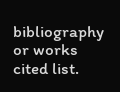bibliography or works cited list.